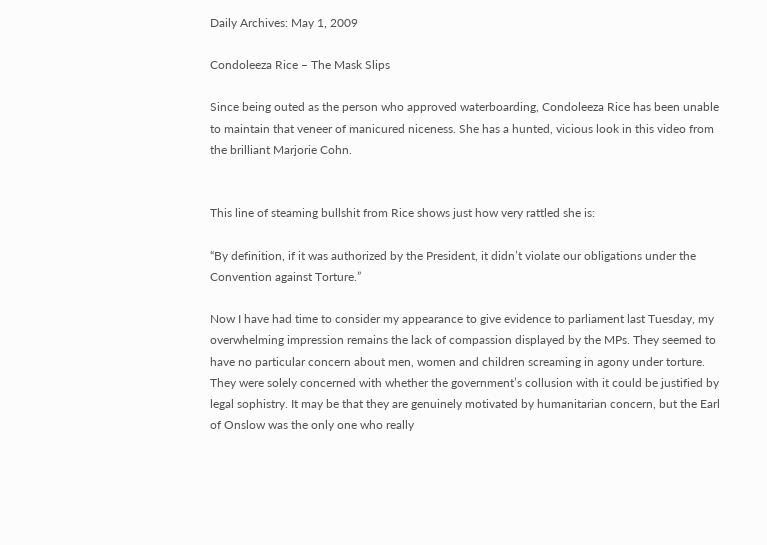Daily Archives: May 1, 2009

Condoleeza Rice – The Mask Slips

Since being outed as the person who approved waterboarding, Condoleeza Rice has been unable to maintain that veneer of manicured niceness. She has a hunted, vicious look in this video from the brilliant Marjorie Cohn.


This line of steaming bullshit from Rice shows just how very rattled she is:

“By definition, if it was authorized by the President, it didn’t violate our obligations under the Convention against Torture.”

Now I have had time to consider my appearance to give evidence to parliament last Tuesday, my overwhelming impression remains the lack of compassion displayed by the MPs. They seemed to have no particular concern about men, women and children screaming in agony under torture. They were solely concerned with whether the government’s collusion with it could be justified by legal sophistry. It may be that they are genuinely motivated by humanitarian concern, but the Earl of Onslow was the only one who really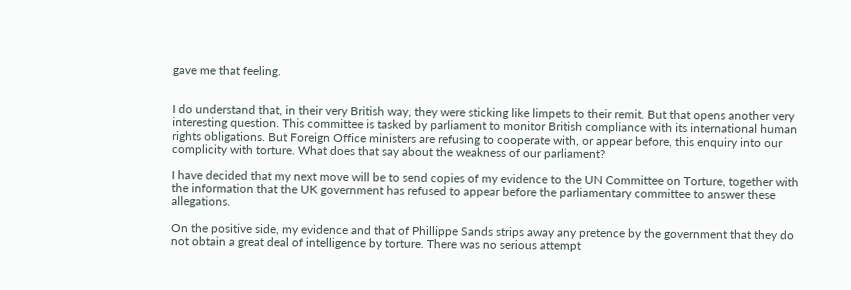gave me that feeling.


I do understand that, in their very British way, they were sticking like limpets to their remit. But that opens another very interesting question. This committee is tasked by parliament to monitor British compliance with its international human rights obligations. But Foreign Office ministers are refusing to cooperate with, or appear before, this enquiry into our complicity with torture. What does that say about the weakness of our parliament?

I have decided that my next move will be to send copies of my evidence to the UN Committee on Torture, together with the information that the UK government has refused to appear before the parliamentary committee to answer these allegations.

On the positive side, my evidence and that of Phillippe Sands strips away any pretence by the government that they do not obtain a great deal of intelligence by torture. There was no serious attempt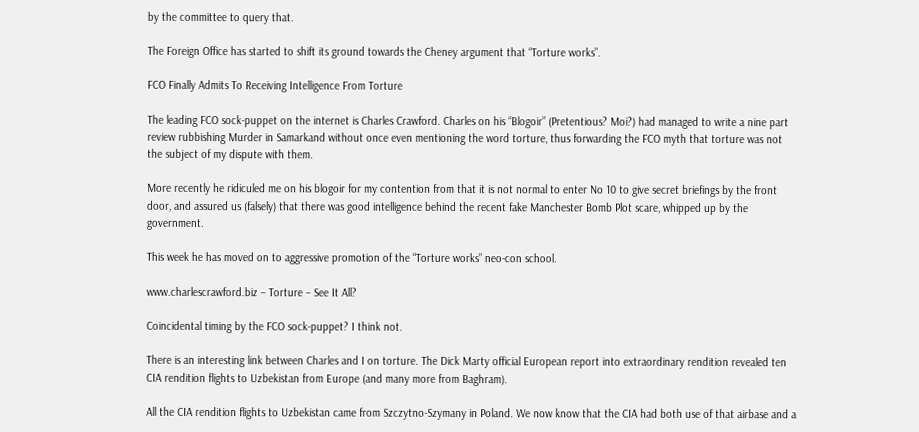by the committee to query that.

The Foreign Office has started to shift its ground towards the Cheney argument that “Torture works”.

FCO Finally Admits To Receiving Intelligence From Torture

The leading FCO sock-puppet on the internet is Charles Crawford. Charles on his “Blogoir” (Pretentious? Moi?) had managed to write a nine part review rubbishing Murder in Samarkand without once even mentioning the word torture, thus forwarding the FCO myth that torture was not the subject of my dispute with them.

More recently he ridiculed me on his blogoir for my contention from that it is not normal to enter No 10 to give secret briefings by the front door, and assured us (falsely) that there was good intelligence behind the recent fake Manchester Bomb Plot scare, whipped up by the government.

This week he has moved on to aggressive promotion of the “Torture works” neo-con school.

www.charlescrawford.biz – Torture – See It All?

Coincidental timing by the FCO sock-puppet? I think not.

There is an interesting link between Charles and I on torture. The Dick Marty official European report into extraordinary rendition revealed ten CIA rendition flights to Uzbekistan from Europe (and many more from Baghram).

All the CIA rendition flights to Uzbekistan came from Szczytno-Szymany in Poland. We now know that the CIA had both use of that airbase and a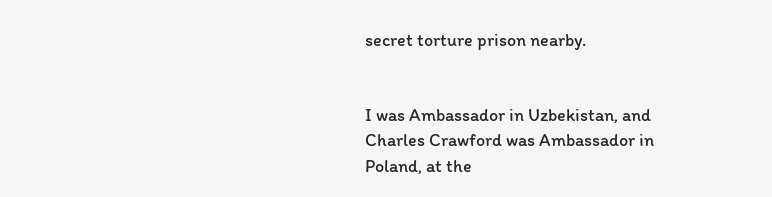secret torture prison nearby.


I was Ambassador in Uzbekistan, and Charles Crawford was Ambassador in Poland, at the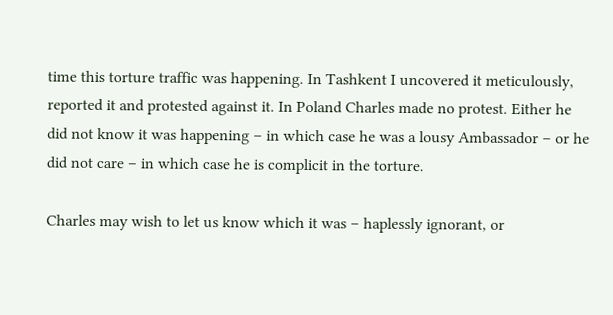time this torture traffic was happening. In Tashkent I uncovered it meticulously, reported it and protested against it. In Poland Charles made no protest. Either he did not know it was happening – in which case he was a lousy Ambassador – or he did not care – in which case he is complicit in the torture.

Charles may wish to let us know which it was – haplessly ignorant, or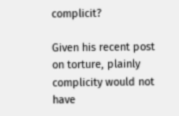complicit?

Given his recent post on torture, plainly complicity would not have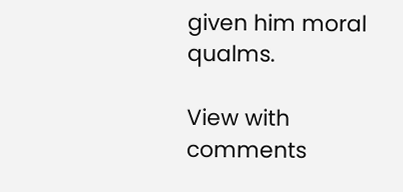given him moral qualms.

View with comments